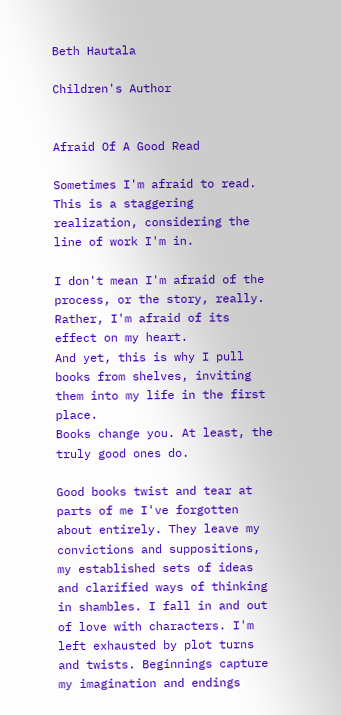Beth Hautala

Children's Author


Afraid Of A Good Read

Sometimes I'm afraid to read. This is a staggering realization, considering the line of work I'm in.

I don't mean I'm afraid of the process, or the story, really.
Rather, I'm afraid of its effect on my heart.
And yet, this is why I pull books from shelves, inviting them into my life in the first place.
Books change you. At least, the truly good ones do.

Good books twist and tear at parts of me I've forgotten about entirely. They leave my convictions and suppositions, my established sets of ideas and clarified ways of thinking in shambles. I fall in and out of love with characters. I'm left exhausted by plot turns and twists. Beginnings capture my imagination and endings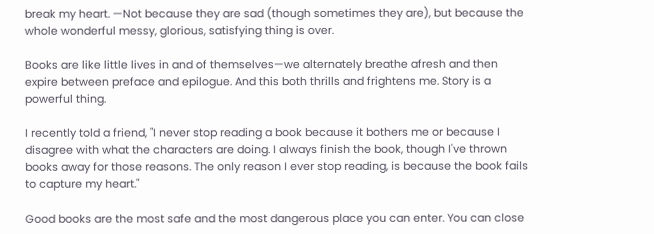break my heart. —Not because they are sad (though sometimes they are), but because the whole wonderful messy, glorious, satisfying thing is over.

Books are like little lives in and of themselves—we alternately breathe afresh and then expire between preface and epilogue. And this both thrills and frightens me. Story is a powerful thing.

I recently told a friend, "I never stop reading a book because it bothers me or because I disagree with what the characters are doing. I always finish the book, though I've thrown books away for those reasons. The only reason I ever stop reading, is because the book fails to capture my heart."

Good books are the most safe and the most dangerous place you can enter. You can close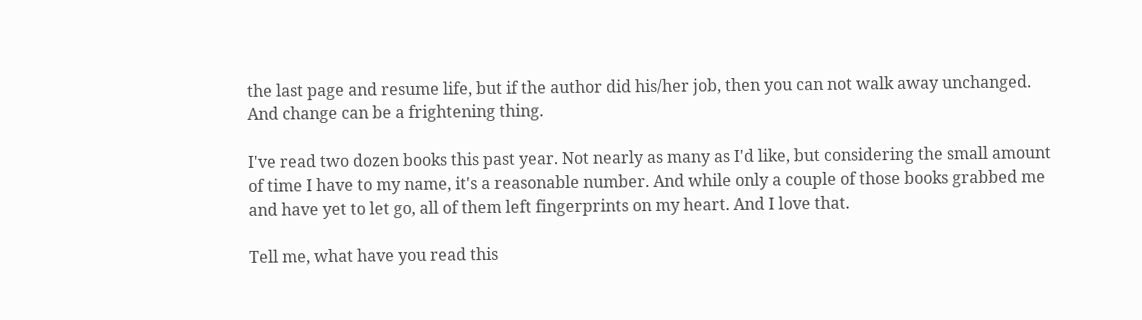the last page and resume life, but if the author did his/her job, then you can not walk away unchanged. And change can be a frightening thing.

I've read two dozen books this past year. Not nearly as many as I'd like, but considering the small amount of time I have to my name, it's a reasonable number. And while only a couple of those books grabbed me and have yet to let go, all of them left fingerprints on my heart. And I love that.

Tell me, what have you read this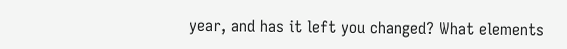year, and has it left you changed? What elements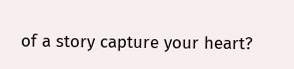of a story capture your heart?